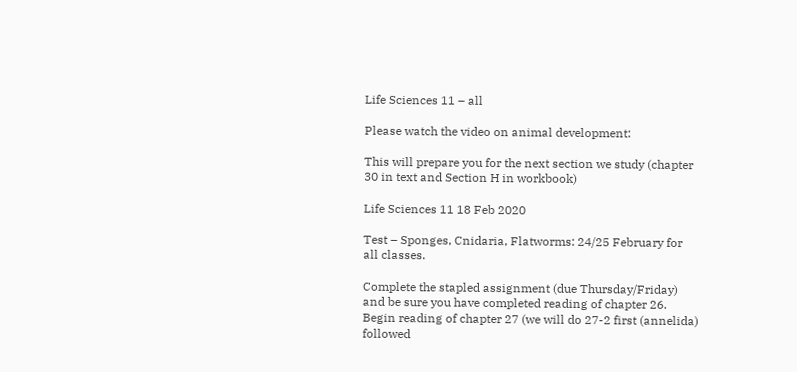Life Sciences 11 – all

Please watch the video on animal development:

This will prepare you for the next section we study (chapter 30 in text and Section H in workbook)

Life Sciences 11 18 Feb 2020

Test – Sponges, Cnidaria, Flatworms: 24/25 February for all classes.

Complete the stapled assignment (due Thursday/Friday) and be sure you have completed reading of chapter 26. Begin reading of chapter 27 (we will do 27-2 first (annelida) followed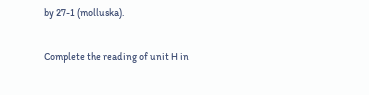by 27-1 (molluska).

Complete the reading of unit H in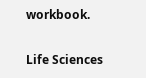workbook.

Life Sciences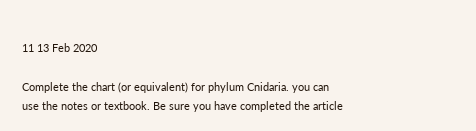11 13 Feb 2020

Complete the chart (or equivalent) for phylum Cnidaria. you can use the notes or textbook. Be sure you have completed the article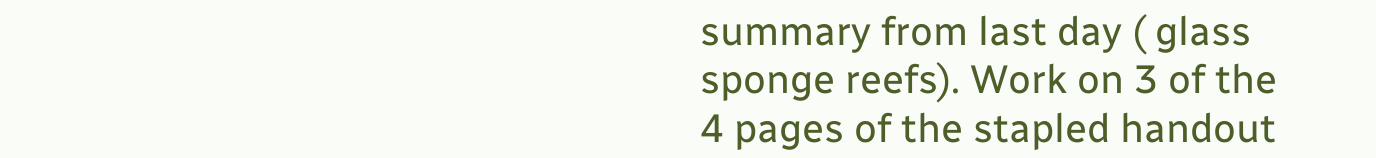summary from last day ( glass sponge reefs). Work on 3 of the 4 pages of the stapled handout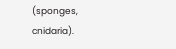(sponges, cnidaria).